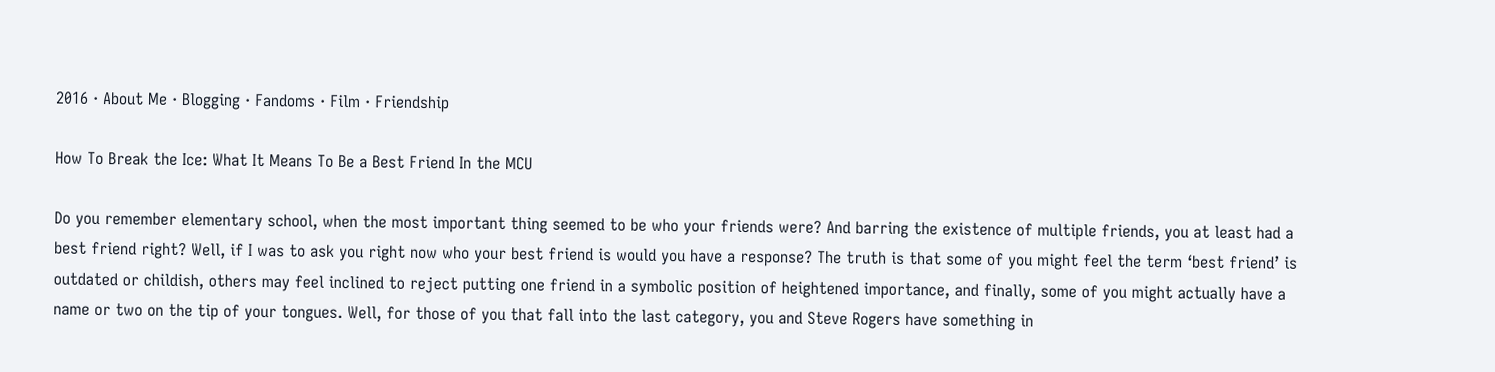2016 · About Me · Blogging · Fandoms · Film · Friendship

How To Break the Ice: What It Means To Be a Best Friend In the MCU

Do you remember elementary school, when the most important thing seemed to be who your friends were? And barring the existence of multiple friends, you at least had a best friend right? Well, if I was to ask you right now who your best friend is would you have a response? The truth is that some of you might feel the term ‘best friend’ is outdated or childish, others may feel inclined to reject putting one friend in a symbolic position of heightened importance, and finally, some of you might actually have a name or two on the tip of your tongues. Well, for those of you that fall into the last category, you and Steve Rogers have something in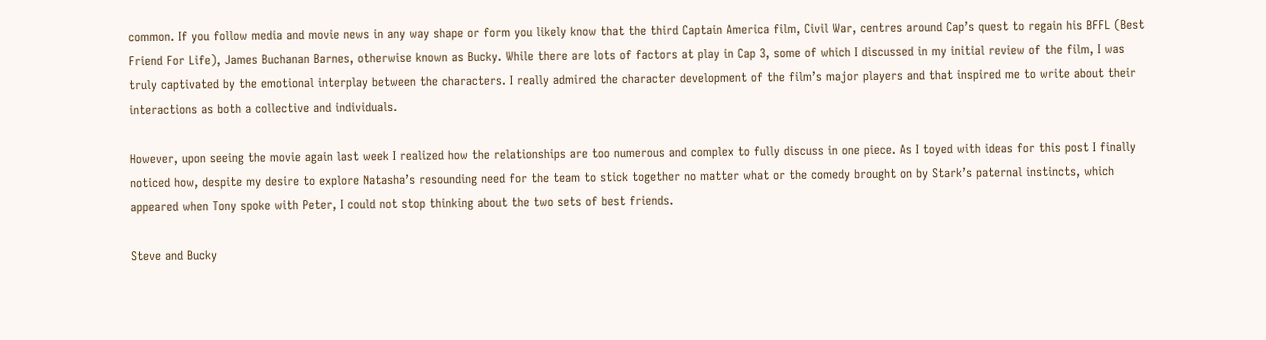common. If you follow media and movie news in any way shape or form you likely know that the third Captain America film, Civil War, centres around Cap’s quest to regain his BFFL (Best Friend For Life), James Buchanan Barnes, otherwise known as Bucky. While there are lots of factors at play in Cap 3, some of which I discussed in my initial review of the film, I was truly captivated by the emotional interplay between the characters. I really admired the character development of the film’s major players and that inspired me to write about their interactions as both a collective and individuals.

However, upon seeing the movie again last week I realized how the relationships are too numerous and complex to fully discuss in one piece. As I toyed with ideas for this post I finally noticed how, despite my desire to explore Natasha’s resounding need for the team to stick together no matter what or the comedy brought on by Stark’s paternal instincts, which appeared when Tony spoke with Peter, I could not stop thinking about the two sets of best friends.

Steve and Bucky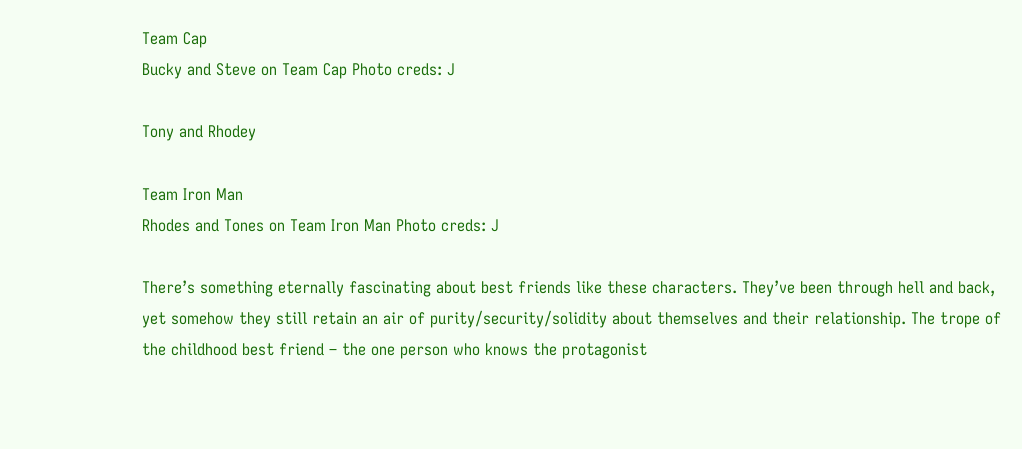Team Cap
Bucky and Steve on Team Cap Photo creds: J

Tony and Rhodey

Team Iron Man
Rhodes and Tones on Team Iron Man Photo creds: J

There’s something eternally fascinating about best friends like these characters. They’ve been through hell and back, yet somehow they still retain an air of purity/security/solidity about themselves and their relationship. The trope of the childhood best friend – the one person who knows the protagonist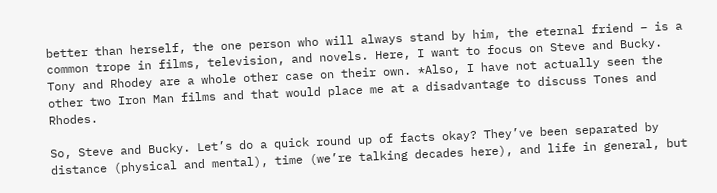better than herself, the one person who will always stand by him, the eternal friend – is a common trope in films, television, and novels. Here, I want to focus on Steve and Bucky. Tony and Rhodey are a whole other case on their own. *Also, I have not actually seen the other two Iron Man films and that would place me at a disadvantage to discuss Tones and Rhodes.

So, Steve and Bucky. Let’s do a quick round up of facts okay? They’ve been separated by distance (physical and mental), time (we’re talking decades here), and life in general, but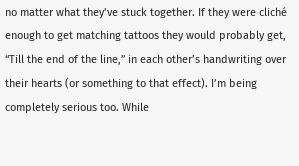no matter what they’ve stuck together. If they were cliché enough to get matching tattoos they would probably get, “Till the end of the line,” in each other’s handwriting over their hearts (or something to that effect). I’m being completely serious too. While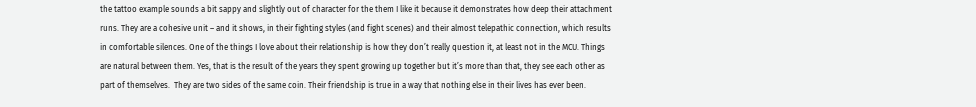the tattoo example sounds a bit sappy and slightly out of character for the them I like it because it demonstrates how deep their attachment runs. They are a cohesive unit – and it shows, in their fighting styles (and fight scenes) and their almost telepathic connection, which results in comfortable silences. One of the things I love about their relationship is how they don’t really question it, at least not in the MCU. Things are natural between them. Yes, that is the result of the years they spent growing up together but it’s more than that, they see each other as part of themselves.  They are two sides of the same coin. Their friendship is true in a way that nothing else in their lives has ever been.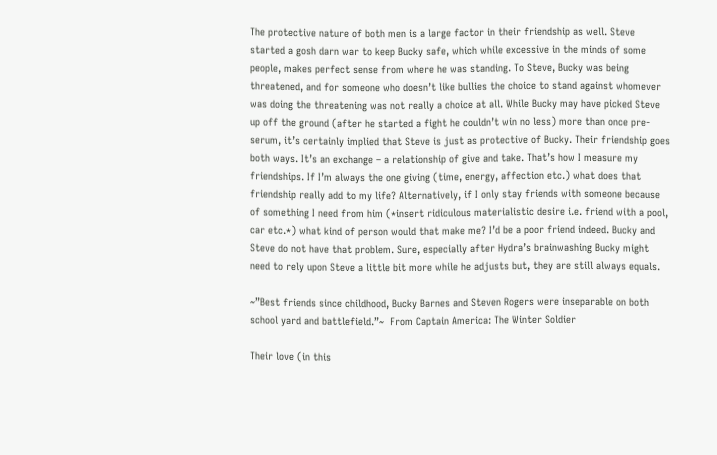The protective nature of both men is a large factor in their friendship as well. Steve started a gosh darn war to keep Bucky safe, which while excessive in the minds of some people, makes perfect sense from where he was standing. To Steve, Bucky was being threatened, and for someone who doesn’t like bullies the choice to stand against whomever was doing the threatening was not really a choice at all. While Bucky may have picked Steve up off the ground (after he started a fight he couldn’t win no less) more than once pre-serum, it’s certainly implied that Steve is just as protective of Bucky. Their friendship goes both ways. It’s an exchange – a relationship of give and take. That’s how I measure my friendships. If I’m always the one giving (time, energy, affection etc.) what does that friendship really add to my life? Alternatively, if I only stay friends with someone because of something I need from him (*insert ridiculous materialistic desire i.e. friend with a pool, car etc.*) what kind of person would that make me? I’d be a poor friend indeed. Bucky and Steve do not have that problem. Sure, especially after Hydra’s brainwashing Bucky might need to rely upon Steve a little bit more while he adjusts but, they are still always equals.

~”Best friends since childhood, Bucky Barnes and Steven Rogers were inseparable on both school yard and battlefield.”~  From Captain America: The Winter Soldier

Their love (in this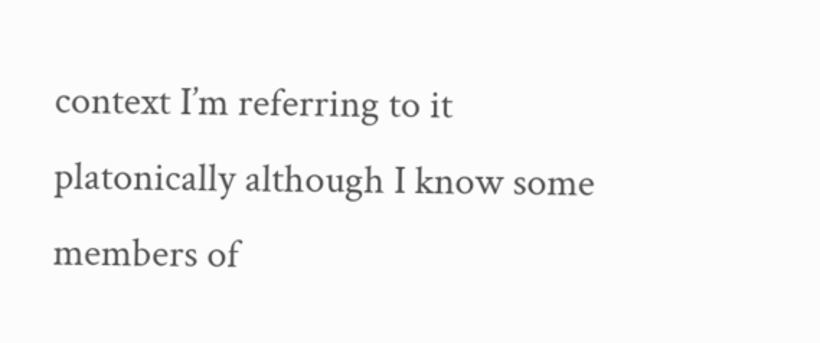context I’m referring to it platonically although I know some members of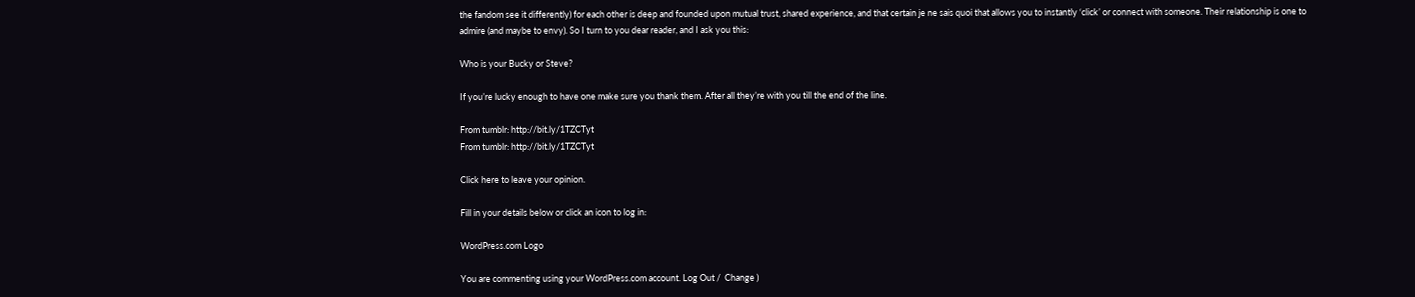the fandom see it differently) for each other is deep and founded upon mutual trust, shared experience, and that certain je ne sais quoi that allows you to instantly ‘click’ or connect with someone. Their relationship is one to admire (and maybe to envy). So I turn to you dear reader, and I ask you this:

Who is your Bucky or Steve?

If you’re lucky enough to have one make sure you thank them. After all they’re with you till the end of the line.

From tumblr: http://bit.ly/1TZCTyt
From tumblr: http://bit.ly/1TZCTyt

Click here to leave your opinion.

Fill in your details below or click an icon to log in:

WordPress.com Logo

You are commenting using your WordPress.com account. Log Out /  Change )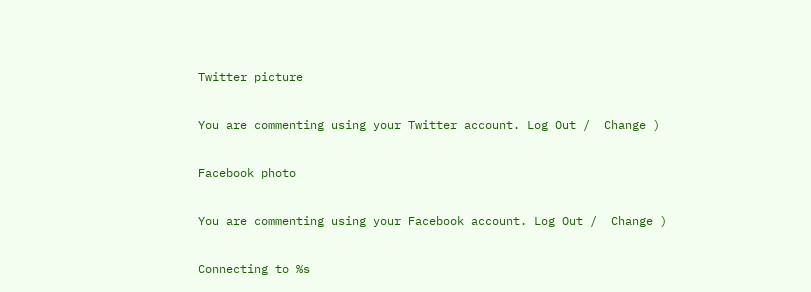Twitter picture

You are commenting using your Twitter account. Log Out /  Change )

Facebook photo

You are commenting using your Facebook account. Log Out /  Change )

Connecting to %s